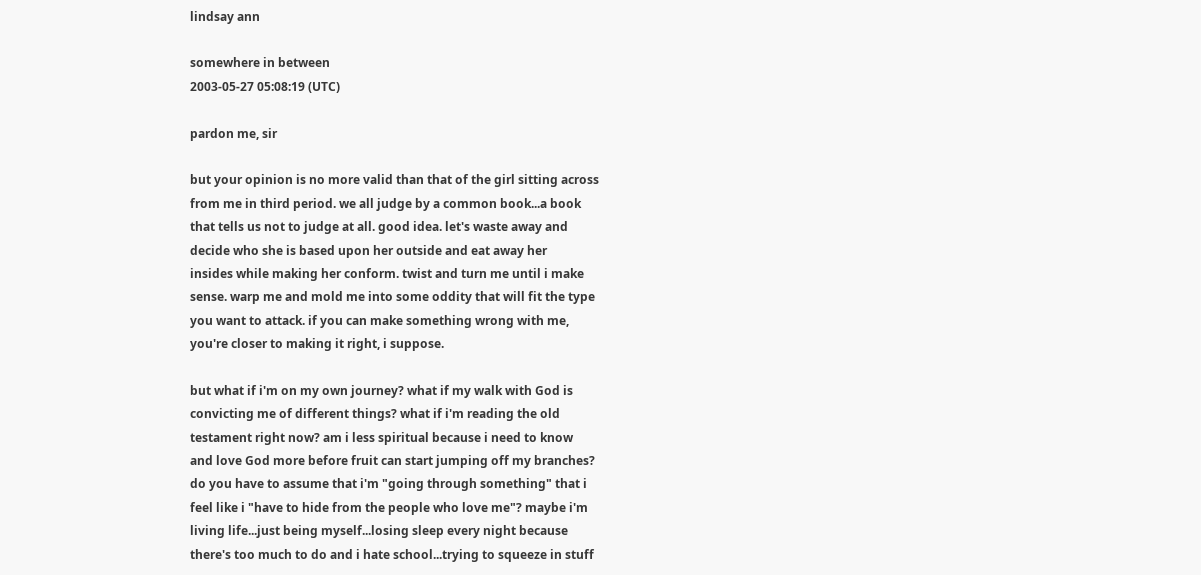lindsay ann

somewhere in between
2003-05-27 05:08:19 (UTC)

pardon me, sir

but your opinion is no more valid than that of the girl sitting across
from me in third period. we all judge by a common book...a book
that tells us not to judge at all. good idea. let's waste away and
decide who she is based upon her outside and eat away her
insides while making her conform. twist and turn me until i make
sense. warp me and mold me into some oddity that will fit the type
you want to attack. if you can make something wrong with me,
you're closer to making it right, i suppose.

but what if i'm on my own journey? what if my walk with God is
convicting me of different things? what if i'm reading the old
testament right now? am i less spiritual because i need to know
and love God more before fruit can start jumping off my branches?
do you have to assume that i'm "going through something" that i
feel like i "have to hide from the people who love me"? maybe i'm
living life...just being myself...losing sleep every night because
there's too much to do and i hate school...trying to squeeze in stuff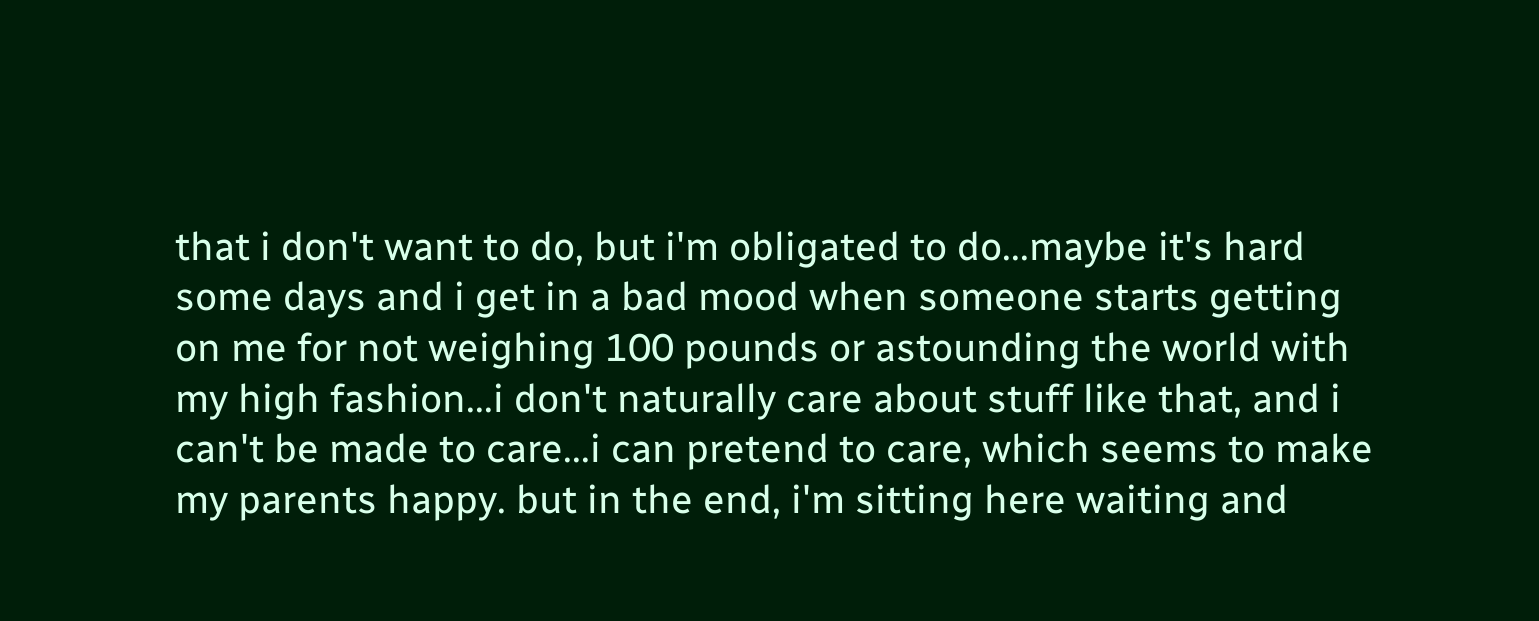that i don't want to do, but i'm obligated to do...maybe it's hard
some days and i get in a bad mood when someone starts getting
on me for not weighing 100 pounds or astounding the world with
my high fashion...i don't naturally care about stuff like that, and i
can't be made to care...i can pretend to care, which seems to make
my parents happy. but in the end, i'm sitting here waiting and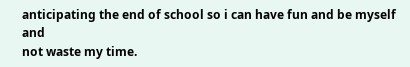anticipating the end of school so i can have fun and be myself and
not waste my time.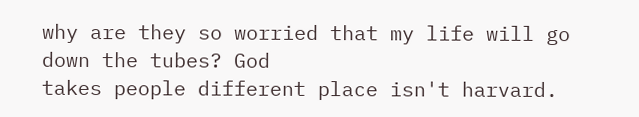why are they so worried that my life will go down the tubes? God
takes people different place isn't harvard.